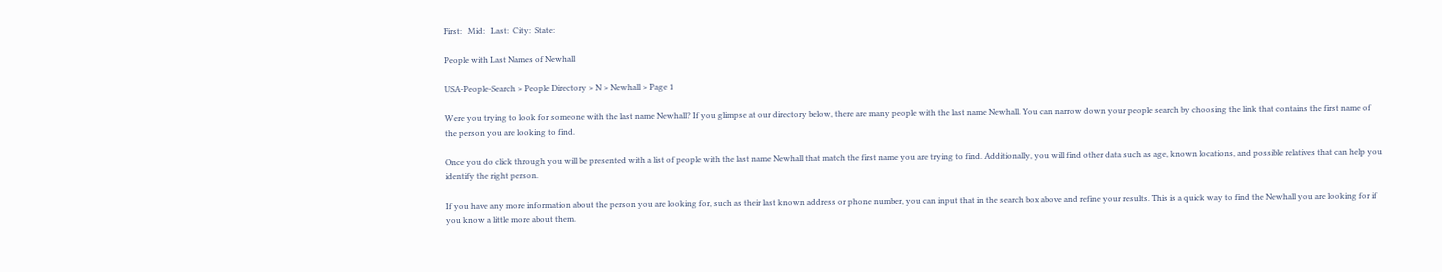First:   Mid:   Last:  City:  State:

People with Last Names of Newhall

USA-People-Search > People Directory > N > Newhall > Page 1

Were you trying to look for someone with the last name Newhall? If you glimpse at our directory below, there are many people with the last name Newhall. You can narrow down your people search by choosing the link that contains the first name of the person you are looking to find.

Once you do click through you will be presented with a list of people with the last name Newhall that match the first name you are trying to find. Additionally, you will find other data such as age, known locations, and possible relatives that can help you identify the right person.

If you have any more information about the person you are looking for, such as their last known address or phone number, you can input that in the search box above and refine your results. This is a quick way to find the Newhall you are looking for if you know a little more about them.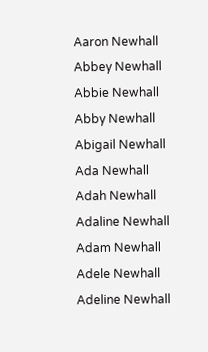Aaron Newhall
Abbey Newhall
Abbie Newhall
Abby Newhall
Abigail Newhall
Ada Newhall
Adah Newhall
Adaline Newhall
Adam Newhall
Adele Newhall
Adeline Newhall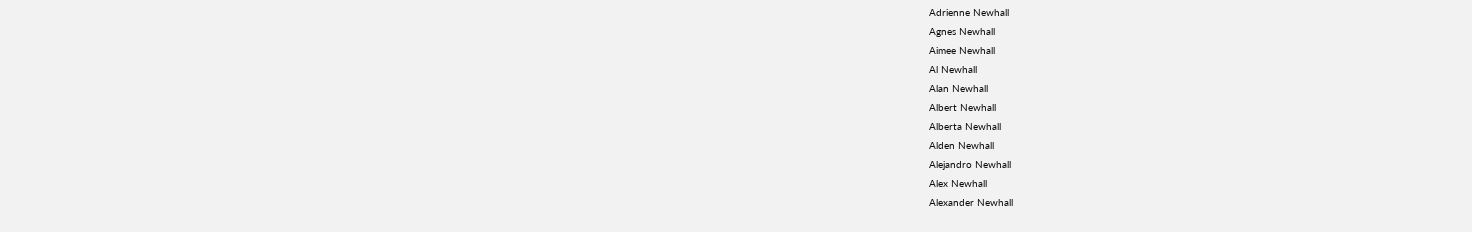Adrienne Newhall
Agnes Newhall
Aimee Newhall
Al Newhall
Alan Newhall
Albert Newhall
Alberta Newhall
Alden Newhall
Alejandro Newhall
Alex Newhall
Alexander Newhall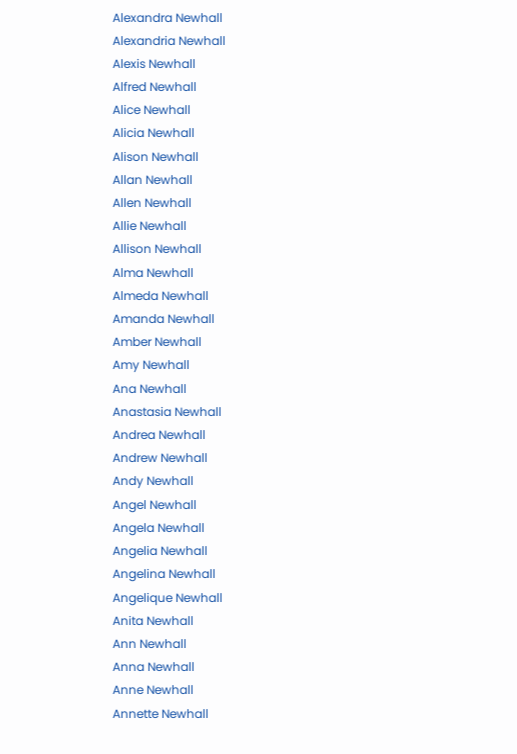Alexandra Newhall
Alexandria Newhall
Alexis Newhall
Alfred Newhall
Alice Newhall
Alicia Newhall
Alison Newhall
Allan Newhall
Allen Newhall
Allie Newhall
Allison Newhall
Alma Newhall
Almeda Newhall
Amanda Newhall
Amber Newhall
Amy Newhall
Ana Newhall
Anastasia Newhall
Andrea Newhall
Andrew Newhall
Andy Newhall
Angel Newhall
Angela Newhall
Angelia Newhall
Angelina Newhall
Angelique Newhall
Anita Newhall
Ann Newhall
Anna Newhall
Anne Newhall
Annette Newhall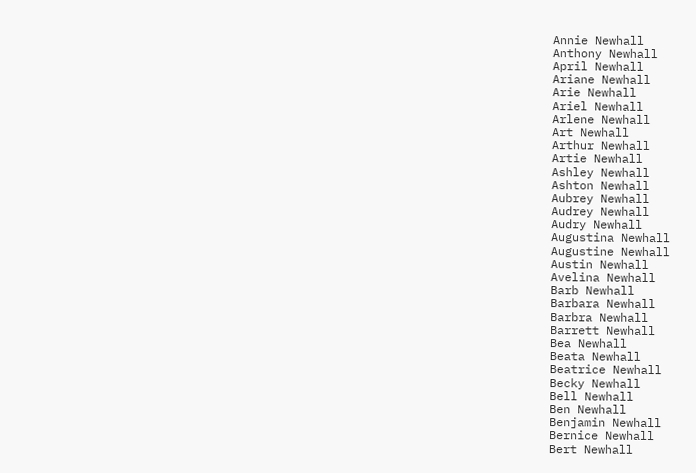Annie Newhall
Anthony Newhall
April Newhall
Ariane Newhall
Arie Newhall
Ariel Newhall
Arlene Newhall
Art Newhall
Arthur Newhall
Artie Newhall
Ashley Newhall
Ashton Newhall
Aubrey Newhall
Audrey Newhall
Audry Newhall
Augustina Newhall
Augustine Newhall
Austin Newhall
Avelina Newhall
Barb Newhall
Barbara Newhall
Barbra Newhall
Barrett Newhall
Bea Newhall
Beata Newhall
Beatrice Newhall
Becky Newhall
Bell Newhall
Ben Newhall
Benjamin Newhall
Bernice Newhall
Bert Newhall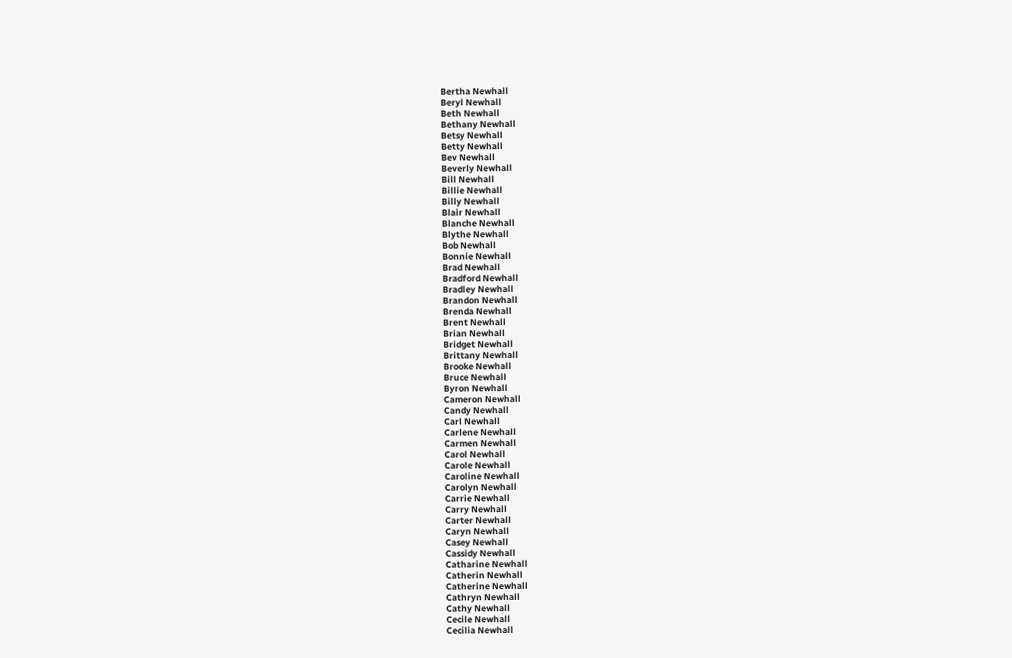Bertha Newhall
Beryl Newhall
Beth Newhall
Bethany Newhall
Betsy Newhall
Betty Newhall
Bev Newhall
Beverly Newhall
Bill Newhall
Billie Newhall
Billy Newhall
Blair Newhall
Blanche Newhall
Blythe Newhall
Bob Newhall
Bonnie Newhall
Brad Newhall
Bradford Newhall
Bradley Newhall
Brandon Newhall
Brenda Newhall
Brent Newhall
Brian Newhall
Bridget Newhall
Brittany Newhall
Brooke Newhall
Bruce Newhall
Byron Newhall
Cameron Newhall
Candy Newhall
Carl Newhall
Carlene Newhall
Carmen Newhall
Carol Newhall
Carole Newhall
Caroline Newhall
Carolyn Newhall
Carrie Newhall
Carry Newhall
Carter Newhall
Caryn Newhall
Casey Newhall
Cassidy Newhall
Catharine Newhall
Catherin Newhall
Catherine Newhall
Cathryn Newhall
Cathy Newhall
Cecile Newhall
Cecilia Newhall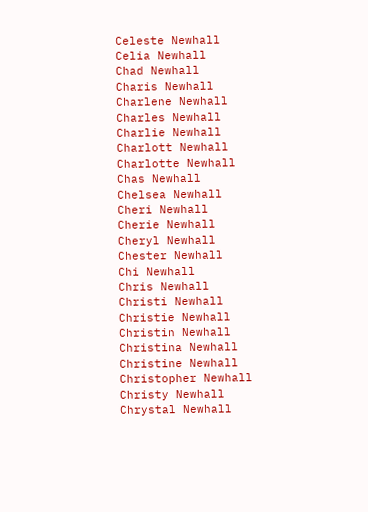Celeste Newhall
Celia Newhall
Chad Newhall
Charis Newhall
Charlene Newhall
Charles Newhall
Charlie Newhall
Charlott Newhall
Charlotte Newhall
Chas Newhall
Chelsea Newhall
Cheri Newhall
Cherie Newhall
Cheryl Newhall
Chester Newhall
Chi Newhall
Chris Newhall
Christi Newhall
Christie Newhall
Christin Newhall
Christina Newhall
Christine Newhall
Christopher Newhall
Christy Newhall
Chrystal Newhall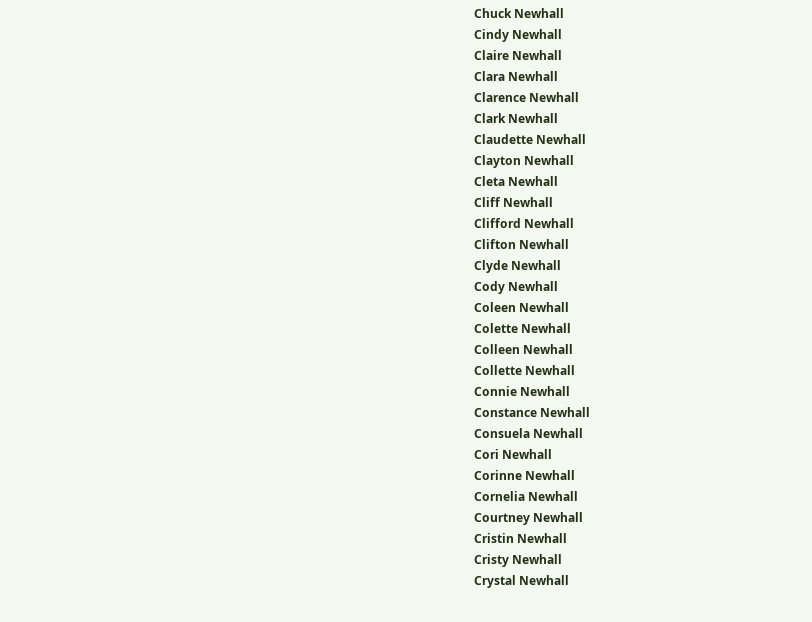Chuck Newhall
Cindy Newhall
Claire Newhall
Clara Newhall
Clarence Newhall
Clark Newhall
Claudette Newhall
Clayton Newhall
Cleta Newhall
Cliff Newhall
Clifford Newhall
Clifton Newhall
Clyde Newhall
Cody Newhall
Coleen Newhall
Colette Newhall
Colleen Newhall
Collette Newhall
Connie Newhall
Constance Newhall
Consuela Newhall
Cori Newhall
Corinne Newhall
Cornelia Newhall
Courtney Newhall
Cristin Newhall
Cristy Newhall
Crystal Newhall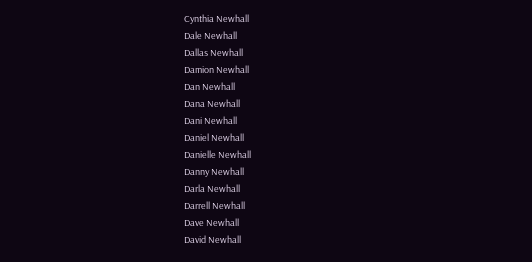Cynthia Newhall
Dale Newhall
Dallas Newhall
Damion Newhall
Dan Newhall
Dana Newhall
Dani Newhall
Daniel Newhall
Danielle Newhall
Danny Newhall
Darla Newhall
Darrell Newhall
Dave Newhall
David Newhall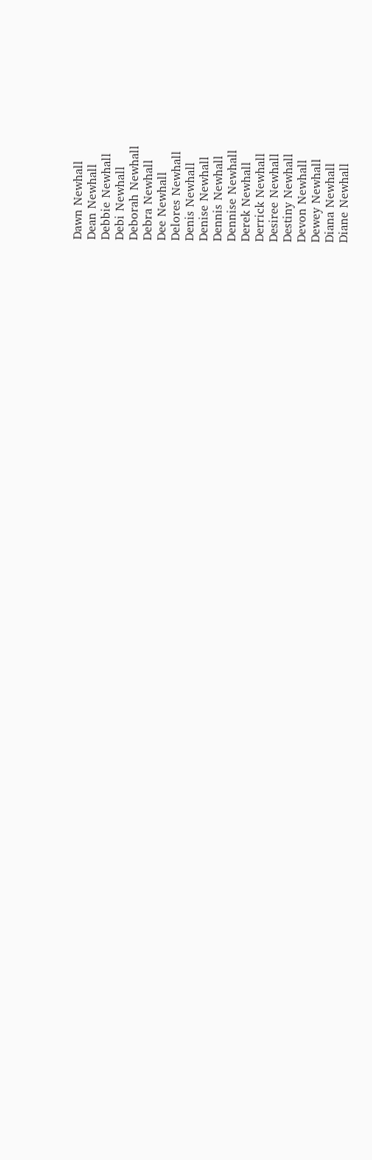Dawn Newhall
Dean Newhall
Debbie Newhall
Debi Newhall
Deborah Newhall
Debra Newhall
Dee Newhall
Delores Newhall
Denis Newhall
Denise Newhall
Dennis Newhall
Dennise Newhall
Derek Newhall
Derrick Newhall
Desiree Newhall
Destiny Newhall
Devon Newhall
Dewey Newhall
Diana Newhall
Diane Newhall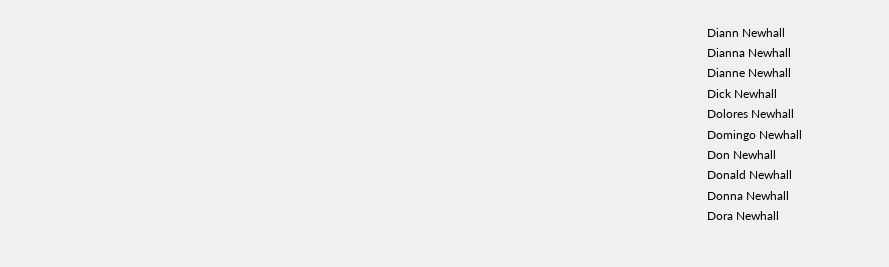Diann Newhall
Dianna Newhall
Dianne Newhall
Dick Newhall
Dolores Newhall
Domingo Newhall
Don Newhall
Donald Newhall
Donna Newhall
Dora Newhall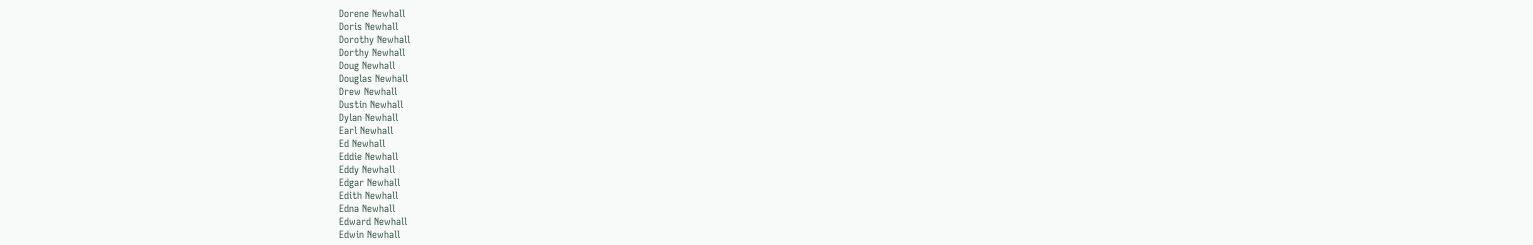Dorene Newhall
Doris Newhall
Dorothy Newhall
Dorthy Newhall
Doug Newhall
Douglas Newhall
Drew Newhall
Dustin Newhall
Dylan Newhall
Earl Newhall
Ed Newhall
Eddie Newhall
Eddy Newhall
Edgar Newhall
Edith Newhall
Edna Newhall
Edward Newhall
Edwin Newhall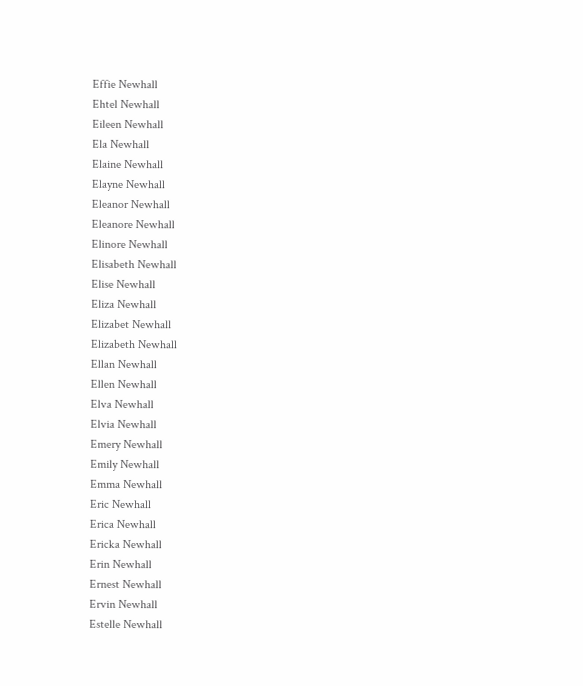Effie Newhall
Ehtel Newhall
Eileen Newhall
Ela Newhall
Elaine Newhall
Elayne Newhall
Eleanor Newhall
Eleanore Newhall
Elinore Newhall
Elisabeth Newhall
Elise Newhall
Eliza Newhall
Elizabet Newhall
Elizabeth Newhall
Ellan Newhall
Ellen Newhall
Elva Newhall
Elvia Newhall
Emery Newhall
Emily Newhall
Emma Newhall
Eric Newhall
Erica Newhall
Ericka Newhall
Erin Newhall
Ernest Newhall
Ervin Newhall
Estelle Newhall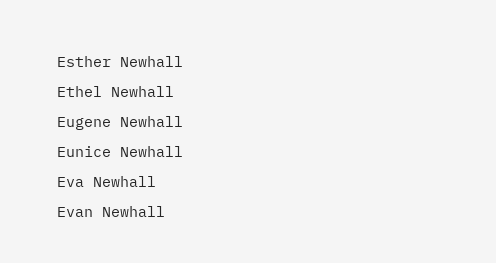Esther Newhall
Ethel Newhall
Eugene Newhall
Eunice Newhall
Eva Newhall
Evan Newhall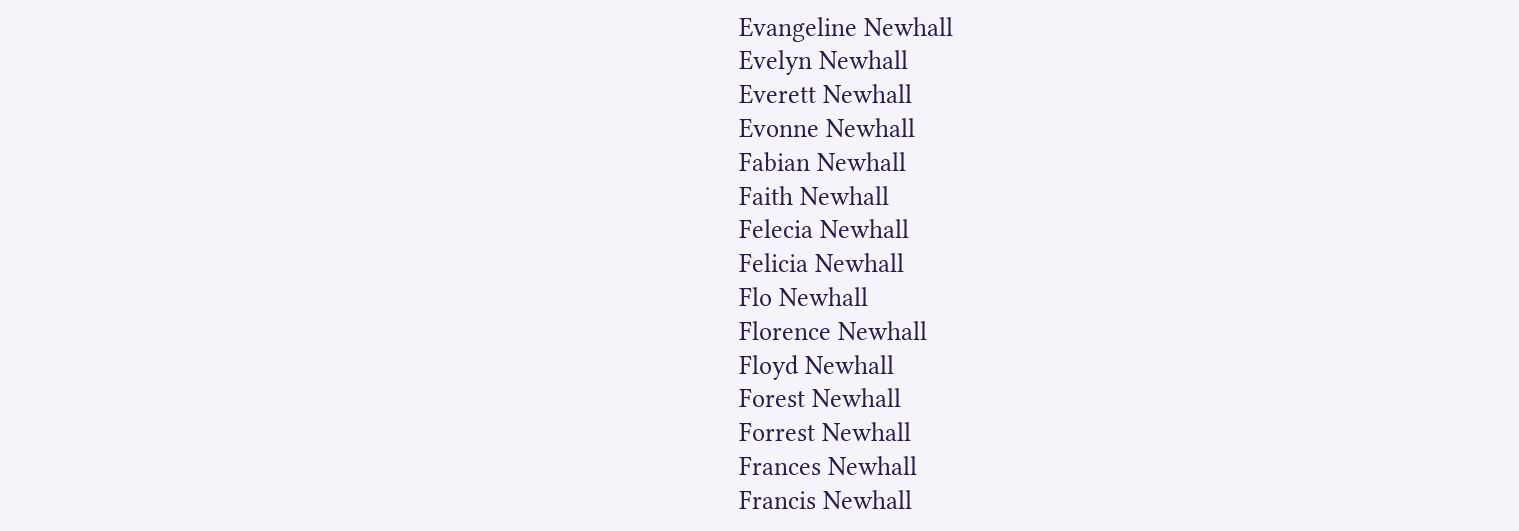Evangeline Newhall
Evelyn Newhall
Everett Newhall
Evonne Newhall
Fabian Newhall
Faith Newhall
Felecia Newhall
Felicia Newhall
Flo Newhall
Florence Newhall
Floyd Newhall
Forest Newhall
Forrest Newhall
Frances Newhall
Francis Newhall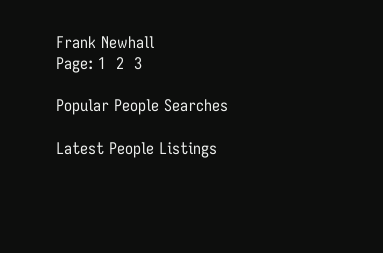Frank Newhall
Page: 1  2  3

Popular People Searches

Latest People Listings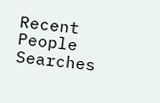Recent People Searches